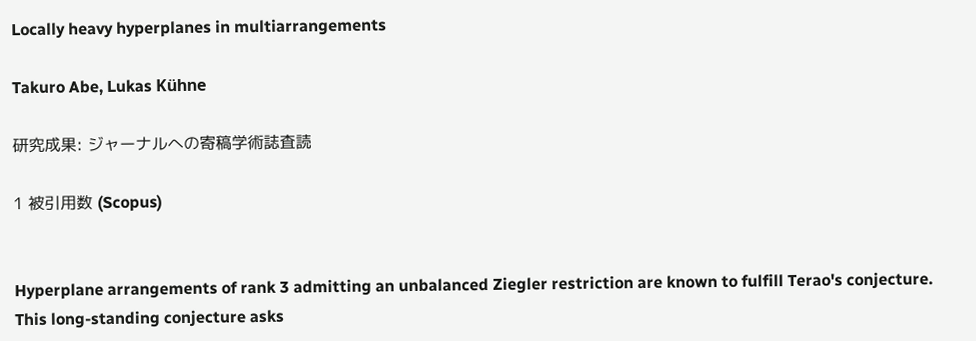Locally heavy hyperplanes in multiarrangements

Takuro Abe, Lukas Kühne

研究成果: ジャーナルへの寄稿学術誌査読

1 被引用数 (Scopus)


Hyperplane arrangements of rank 3 admitting an unbalanced Ziegler restriction are known to fulfill Terao's conjecture. This long-standing conjecture asks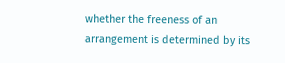whether the freeness of an arrangement is determined by its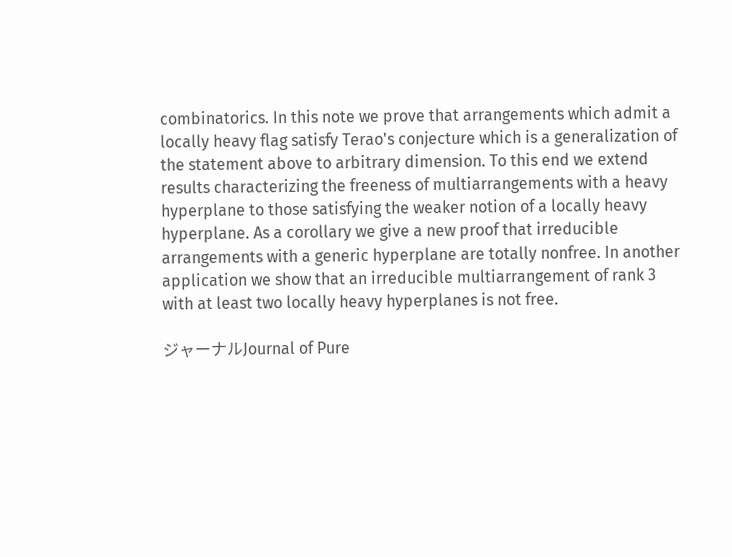combinatorics. In this note we prove that arrangements which admit a locally heavy flag satisfy Terao's conjecture which is a generalization of the statement above to arbitrary dimension. To this end we extend results characterizing the freeness of multiarrangements with a heavy hyperplane to those satisfying the weaker notion of a locally heavy hyperplane. As a corollary we give a new proof that irreducible arrangements with a generic hyperplane are totally nonfree. In another application we show that an irreducible multiarrangement of rank 3 with at least two locally heavy hyperplanes is not free.

ジャーナルJournal of Pure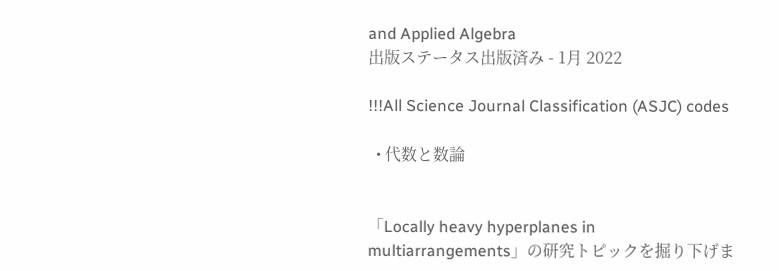and Applied Algebra
出版ステータス出版済み - 1月 2022

!!!All Science Journal Classification (ASJC) codes

  • 代数と数論


「Locally heavy hyperplanes in multiarrangements」の研究トピックを掘り下げま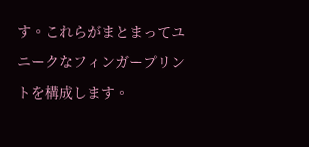す。これらがまとまってユニークなフィンガープリントを構成します。